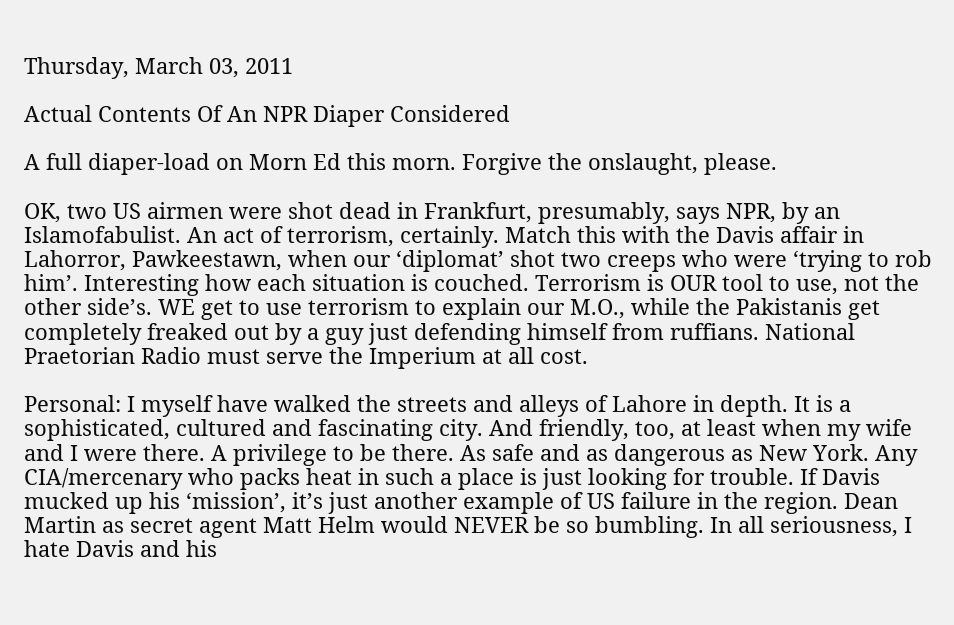Thursday, March 03, 2011

Actual Contents Of An NPR Diaper Considered

A full diaper-load on Morn Ed this morn. Forgive the onslaught, please.

OK, two US airmen were shot dead in Frankfurt, presumably, says NPR, by an Islamofabulist. An act of terrorism, certainly. Match this with the Davis affair in Lahorror, Pawkeestawn, when our ‘diplomat’ shot two creeps who were ‘trying to rob him’. Interesting how each situation is couched. Terrorism is OUR tool to use, not the other side’s. WE get to use terrorism to explain our M.O., while the Pakistanis get completely freaked out by a guy just defending himself from ruffians. National Praetorian Radio must serve the Imperium at all cost.

Personal: I myself have walked the streets and alleys of Lahore in depth. It is a sophisticated, cultured and fascinating city. And friendly, too, at least when my wife and I were there. A privilege to be there. As safe and as dangerous as New York. Any CIA/mercenary who packs heat in such a place is just looking for trouble. If Davis mucked up his ‘mission’, it’s just another example of US failure in the region. Dean Martin as secret agent Matt Helm would NEVER be so bumbling. In all seriousness, I hate Davis and his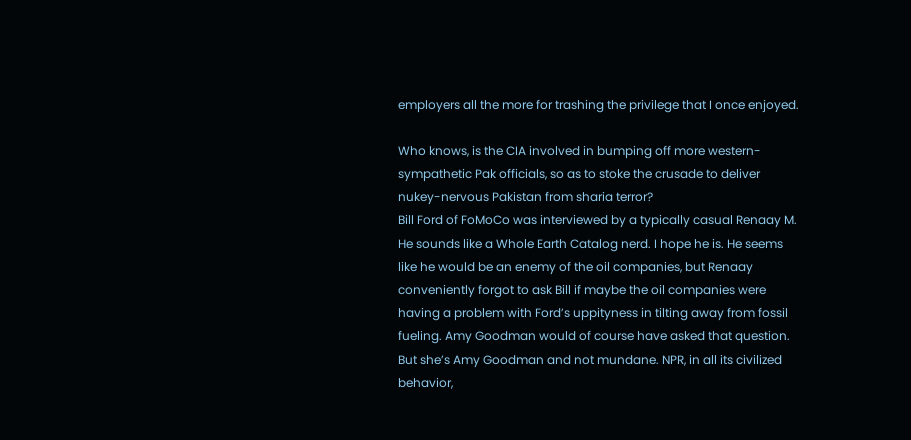employers all the more for trashing the privilege that I once enjoyed.

Who knows, is the CIA involved in bumping off more western-sympathetic Pak officials, so as to stoke the crusade to deliver nukey-nervous Pakistan from sharia terror?
Bill Ford of FoMoCo was interviewed by a typically casual Renaay M. He sounds like a Whole Earth Catalog nerd. I hope he is. He seems like he would be an enemy of the oil companies, but Renaay conveniently forgot to ask Bill if maybe the oil companies were having a problem with Ford’s uppityness in tilting away from fossil fueling. Amy Goodman would of course have asked that question. But she’s Amy Goodman and not mundane. NPR, in all its civilized behavior,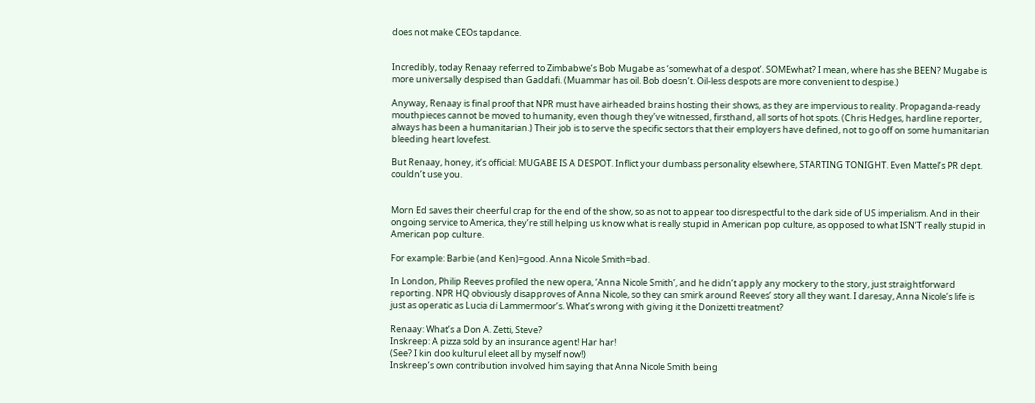does not make CEOs tapdance.


Incredibly, today Renaay referred to Zimbabwe’s Bob Mugabe as ‘somewhat of a despot’. SOMEwhat? I mean, where has she BEEN? Mugabe is more universally despised than Gaddafi. (Muammar has oil. Bob doesn’t. Oil-less despots are more convenient to despise.)

Anyway, Renaay is final proof that NPR must have airheaded brains hosting their shows, as they are impervious to reality. Propaganda-ready mouthpieces cannot be moved to humanity, even though they’ve witnessed, firsthand, all sorts of hot spots. (Chris Hedges, hardline reporter, always has been a humanitarian.) Their job is to serve the specific sectors that their employers have defined, not to go off on some humanitarian bleeding heart lovefest.

But Renaay, honey, it’s official: MUGABE IS A DESPOT. Inflict your dumbass personality elsewhere, STARTING TONIGHT. Even Mattel’s PR dept. couldn’t use you.


Morn Ed saves their cheerful crap for the end of the show, so as not to appear too disrespectful to the dark side of US imperialism. And in their ongoing service to America, they’re still helping us know what is really stupid in American pop culture, as opposed to what ISN’T really stupid in American pop culture.

For example: Barbie (and Ken)=good. Anna Nicole Smith=bad.

In London, Philip Reeves profiled the new opera, ‘Anna Nicole Smith’, and he didn’t apply any mockery to the story, just straightforward reporting. NPR HQ obviously disapproves of Anna Nicole, so they can smirk around Reeves’ story all they want. I daresay, Anna Nicole’s life is just as operatic as Lucia di Lammermoor’s. What’s wrong with giving it the Donizetti treatment?

Renaay: What’s a Don A. Zetti, Steve?
Inskreep: A pizza sold by an insurance agent! Har har!
(See? I kin doo kulturul eleet all by myself now!)
Inskreep’s own contribution involved him saying that Anna Nicole Smith being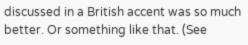discussed in a British accent was so much better. Or something like that. (See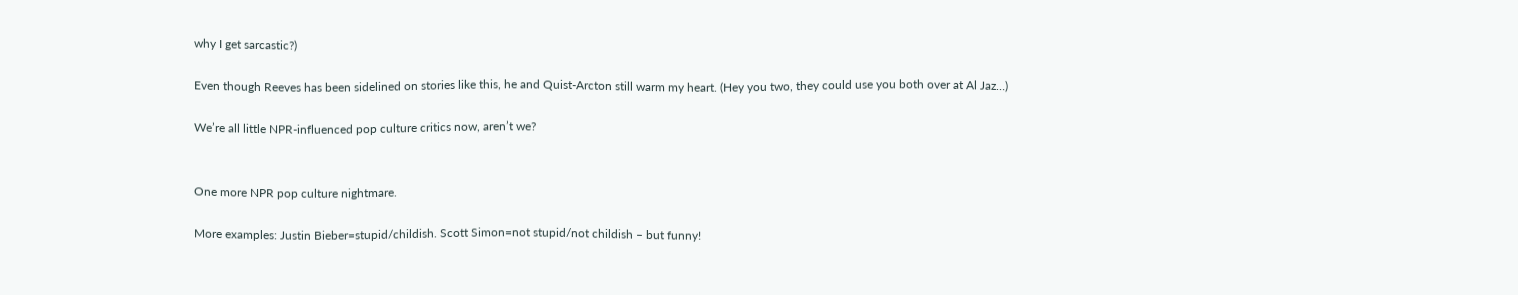why I get sarcastic?)

Even though Reeves has been sidelined on stories like this, he and Quist-Arcton still warm my heart. (Hey you two, they could use you both over at Al Jaz…)

We’re all little NPR-influenced pop culture critics now, aren’t we?


One more NPR pop culture nightmare.

More examples: Justin Bieber=stupid/childish. Scott Simon=not stupid/not childish – but funny!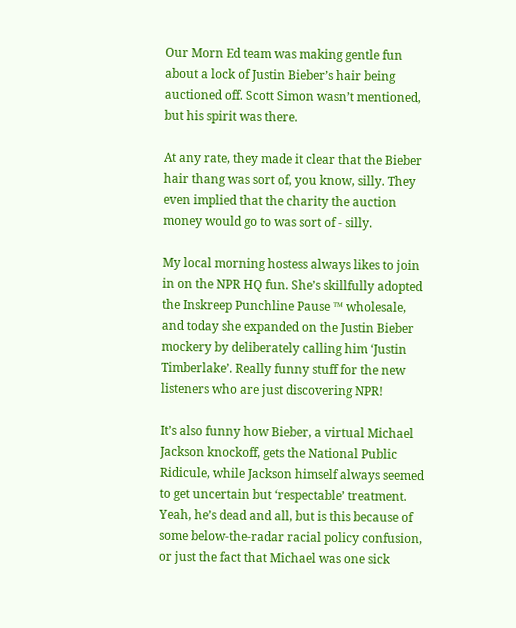Our Morn Ed team was making gentle fun about a lock of Justin Bieber’s hair being auctioned off. Scott Simon wasn’t mentioned, but his spirit was there.

At any rate, they made it clear that the Bieber hair thang was sort of, you know, silly. They even implied that the charity the auction money would go to was sort of - silly.

My local morning hostess always likes to join in on the NPR HQ fun. She’s skillfully adopted the Inskreep Punchline Pause ™ wholesale, and today she expanded on the Justin Bieber mockery by deliberately calling him ‘Justin Timberlake’. Really funny stuff for the new listeners who are just discovering NPR!

It’s also funny how Bieber, a virtual Michael Jackson knockoff, gets the National Public Ridicule, while Jackson himself always seemed to get uncertain but ‘respectable’ treatment. Yeah, he’s dead and all, but is this because of some below-the-radar racial policy confusion, or just the fact that Michael was one sick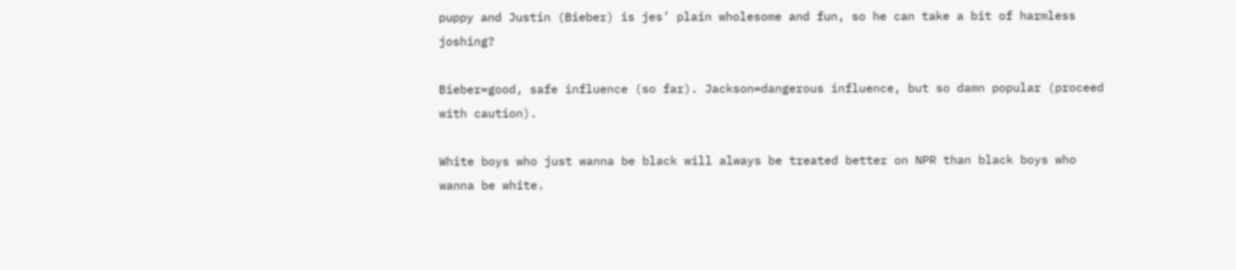puppy and Justin (Bieber) is jes’ plain wholesome and fun, so he can take a bit of harmless joshing?

Bieber=good, safe influence (so far). Jackson=dangerous influence, but so damn popular (proceed with caution).

White boys who just wanna be black will always be treated better on NPR than black boys who wanna be white.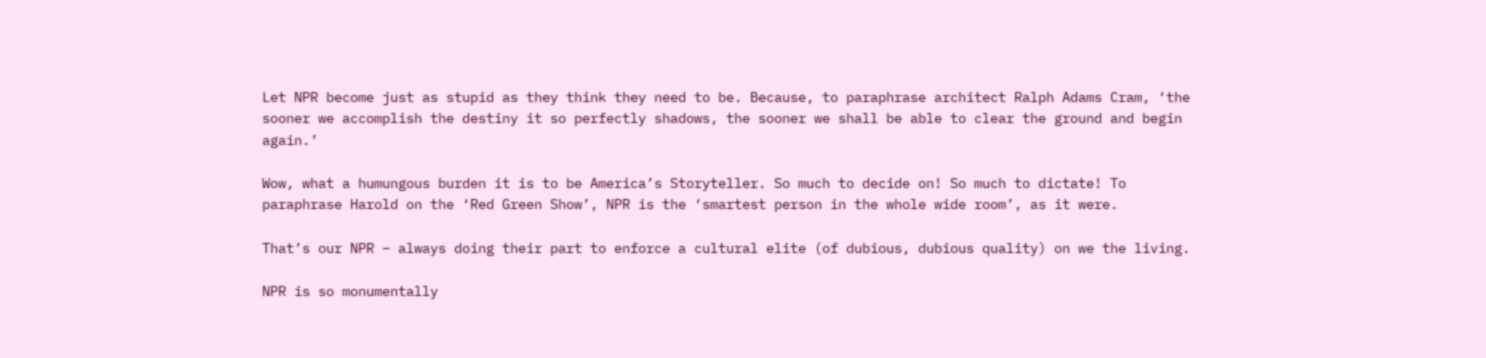Let NPR become just as stupid as they think they need to be. Because, to paraphrase architect Ralph Adams Cram, ‘the sooner we accomplish the destiny it so perfectly shadows, the sooner we shall be able to clear the ground and begin again.’

Wow, what a humungous burden it is to be America’s Storyteller. So much to decide on! So much to dictate! To paraphrase Harold on the ‘Red Green Show’, NPR is the ‘smartest person in the whole wide room’, as it were.

That’s our NPR – always doing their part to enforce a cultural elite (of dubious, dubious quality) on we the living.

NPR is so monumentally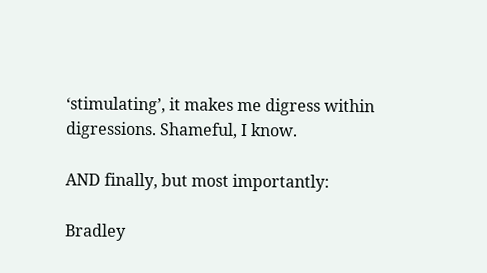‘stimulating’, it makes me digress within digressions. Shameful, I know.

AND finally, but most importantly:

Bradley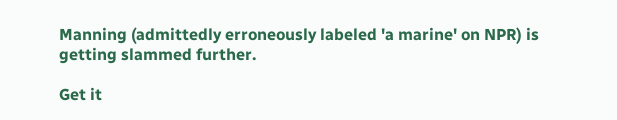Manning (admittedly erroneously labeled 'a marine' on NPR) is getting slammed further.

Get it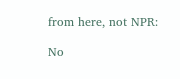from here, not NPR:

No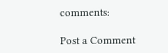comments:

Post a Comment